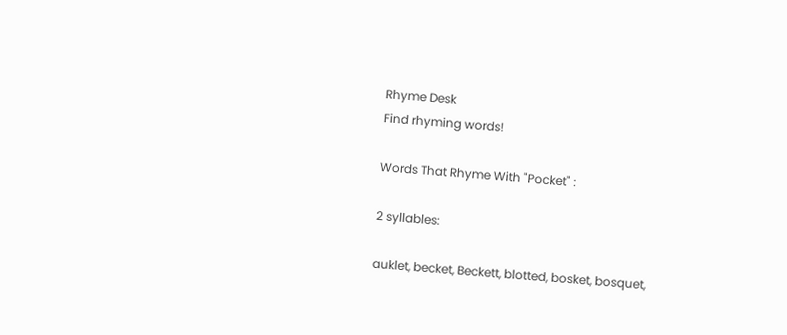Rhyme Desk
Find rhyming words!

Words That Rhyme With "Pocket" :

2 syllables:

auklet, becket, Beckett, blotted, bosket, bosquet,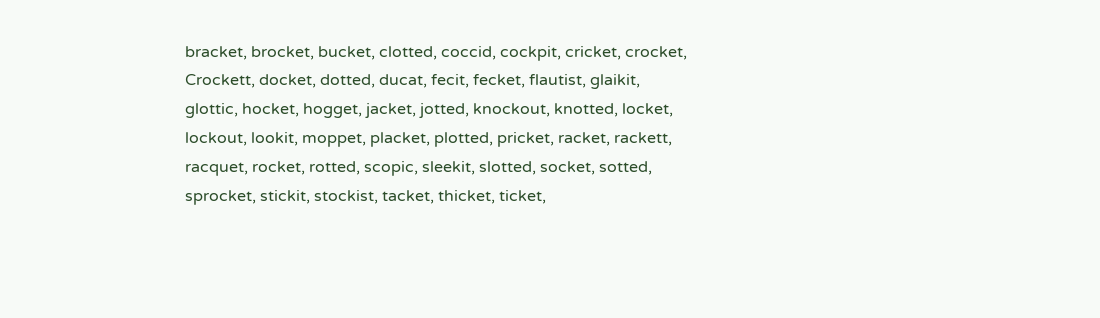bracket, brocket, bucket, clotted, coccid, cockpit, cricket, crocket, Crockett, docket, dotted, ducat, fecit, fecket, flautist, glaikit, glottic, hocket, hogget, jacket, jotted, knockout, knotted, locket, lockout, lookit, moppet, placket, plotted, pricket, racket, rackett, racquet, rocket, rotted, scopic, sleekit, slotted, socket, sotted, sprocket, stickit, stockist, tacket, thicket, ticket,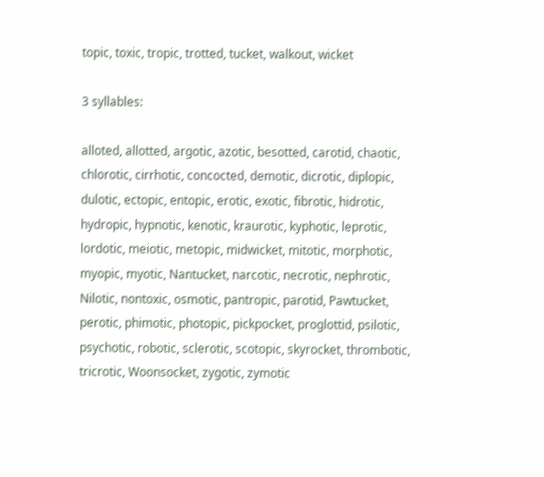topic, toxic, tropic, trotted, tucket, walkout, wicket

3 syllables:

alloted, allotted, argotic, azotic, besotted, carotid, chaotic, chlorotic, cirrhotic, concocted, demotic, dicrotic, diplopic, dulotic, ectopic, entopic, erotic, exotic, fibrotic, hidrotic, hydropic, hypnotic, kenotic, kraurotic, kyphotic, leprotic, lordotic, meiotic, metopic, midwicket, mitotic, morphotic, myopic, myotic, Nantucket, narcotic, necrotic, nephrotic, Nilotic, nontoxic, osmotic, pantropic, parotid, Pawtucket, perotic, phimotic, photopic, pickpocket, proglottid, psilotic, psychotic, robotic, sclerotic, scotopic, skyrocket, thrombotic, tricrotic, Woonsocket, zygotic, zymotic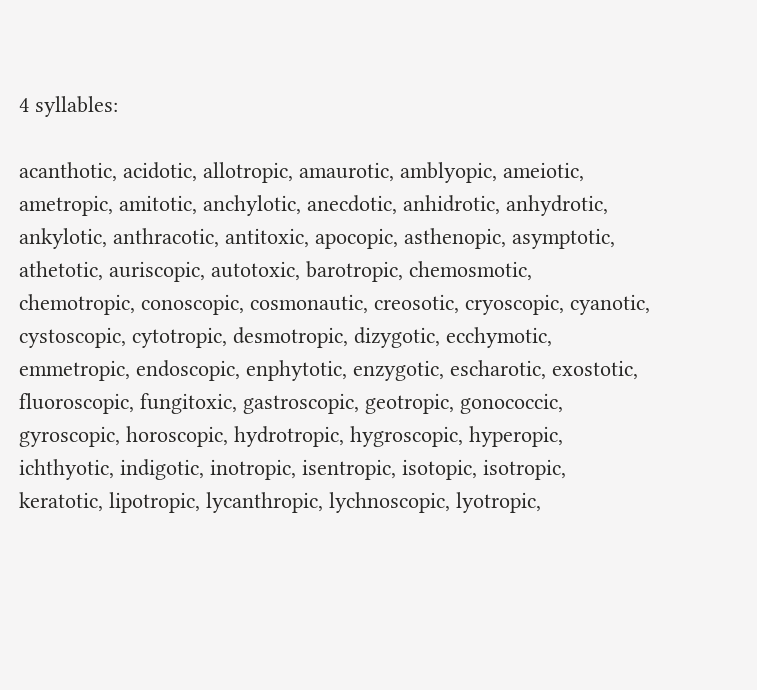4 syllables:

acanthotic, acidotic, allotropic, amaurotic, amblyopic, ameiotic, ametropic, amitotic, anchylotic, anecdotic, anhidrotic, anhydrotic, ankylotic, anthracotic, antitoxic, apocopic, asthenopic, asymptotic, athetotic, auriscopic, autotoxic, barotropic, chemosmotic, chemotropic, conoscopic, cosmonautic, creosotic, cryoscopic, cyanotic, cystoscopic, cytotropic, desmotropic, dizygotic, ecchymotic, emmetropic, endoscopic, enphytotic, enzygotic, escharotic, exostotic, fluoroscopic, fungitoxic, gastroscopic, geotropic, gonococcic, gyroscopic, horoscopic, hydrotropic, hygroscopic, hyperopic, ichthyotic, indigotic, inotropic, isentropic, isotopic, isotropic, keratotic, lipotropic, lycanthropic, lychnoscopic, lyotropic,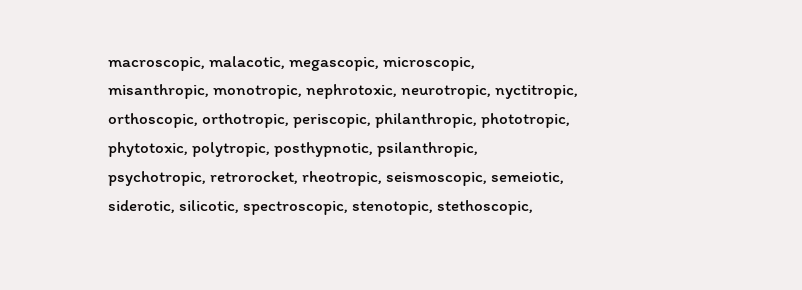macroscopic, malacotic, megascopic, microscopic, misanthropic, monotropic, nephrotoxic, neurotropic, nyctitropic, orthoscopic, orthotropic, periscopic, philanthropic, phototropic, phytotoxic, polytropic, posthypnotic, psilanthropic, psychotropic, retrorocket, rheotropic, seismoscopic, semeiotic, siderotic, silicotic, spectroscopic, stenotopic, stethoscopic,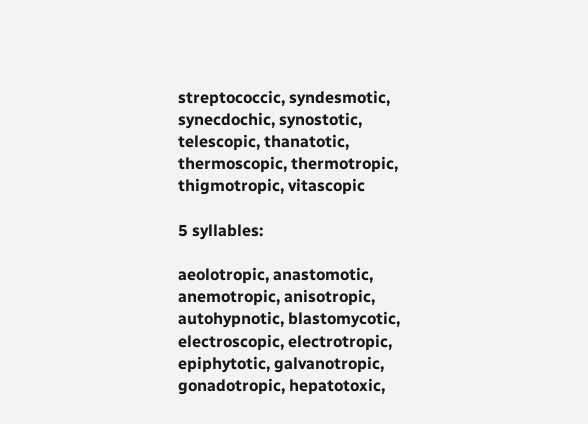streptococcic, syndesmotic, synecdochic, synostotic, telescopic, thanatotic, thermoscopic, thermotropic, thigmotropic, vitascopic

5 syllables:

aeolotropic, anastomotic, anemotropic, anisotropic, autohypnotic, blastomycotic, electroscopic, electrotropic, epiphytotic, galvanotropic, gonadotropic, hepatotoxic,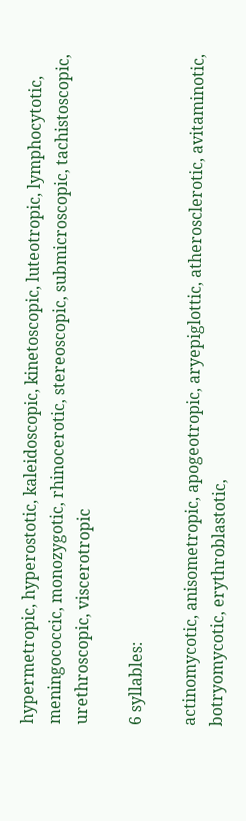hypermetropic, hyperostotic, kaleidoscopic, kinetoscopic, luteotropic, lymphocytotic, meningococcic, monozygotic, rhinocerotic, stereoscopic, submicroscopic, tachistoscopic, urethroscopic, viscerotropic

6 syllables:

actinomycotic, anisometropic, apogeotropic, aryepiglottic, atherosclerotic, avitaminotic, botryomycotic, erythroblastotic,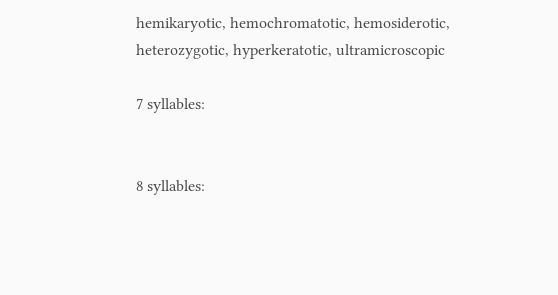hemikaryotic, hemochromatotic, hemosiderotic, heterozygotic, hyperkeratotic, ultramicroscopic

7 syllables:


8 syllables: